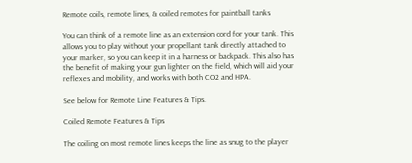Remote coils, remote lines, & coiled remotes for paintball tanks

You can think of a remote line as an extension cord for your tank. This allows you to play without your propellant tank directly attached to your marker, so you can keep it in a harness or backpack. This also has the benefit of making your gun lighter on the field, which will aid your reflexes and mobility, and works with both CO2 and HPA.

See below for Remote Line Features & Tips.

Coiled Remote Features & Tips

The coiling on most remote lines keeps the line as snug to the player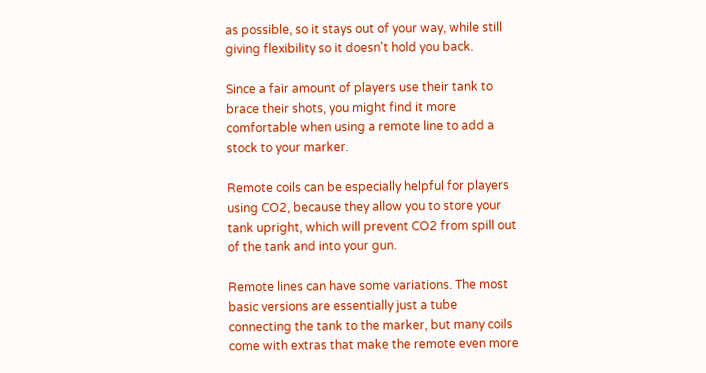as possible, so it stays out of your way, while still giving flexibility so it doesn't hold you back.

Since a fair amount of players use their tank to brace their shots, you might find it more comfortable when using a remote line to add a stock to your marker.

Remote coils can be especially helpful for players using CO2, because they allow you to store your tank upright, which will prevent CO2 from spill out of the tank and into your gun.

Remote lines can have some variations. The most basic versions are essentially just a tube connecting the tank to the marker, but many coils come with extras that make the remote even more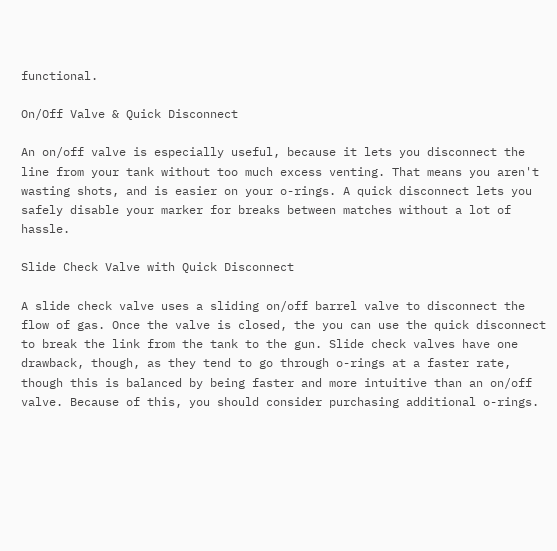functional.

On/Off Valve & Quick Disconnect

An on/off valve is especially useful, because it lets you disconnect the line from your tank without too much excess venting. That means you aren't wasting shots, and is easier on your o-rings. A quick disconnect lets you safely disable your marker for breaks between matches without a lot of hassle.

Slide Check Valve with Quick Disconnect

A slide check valve uses a sliding on/off barrel valve to disconnect the flow of gas. Once the valve is closed, the you can use the quick disconnect to break the link from the tank to the gun. Slide check valves have one drawback, though, as they tend to go through o-rings at a faster rate, though this is balanced by being faster and more intuitive than an on/off valve. Because of this, you should consider purchasing additional o-rings.